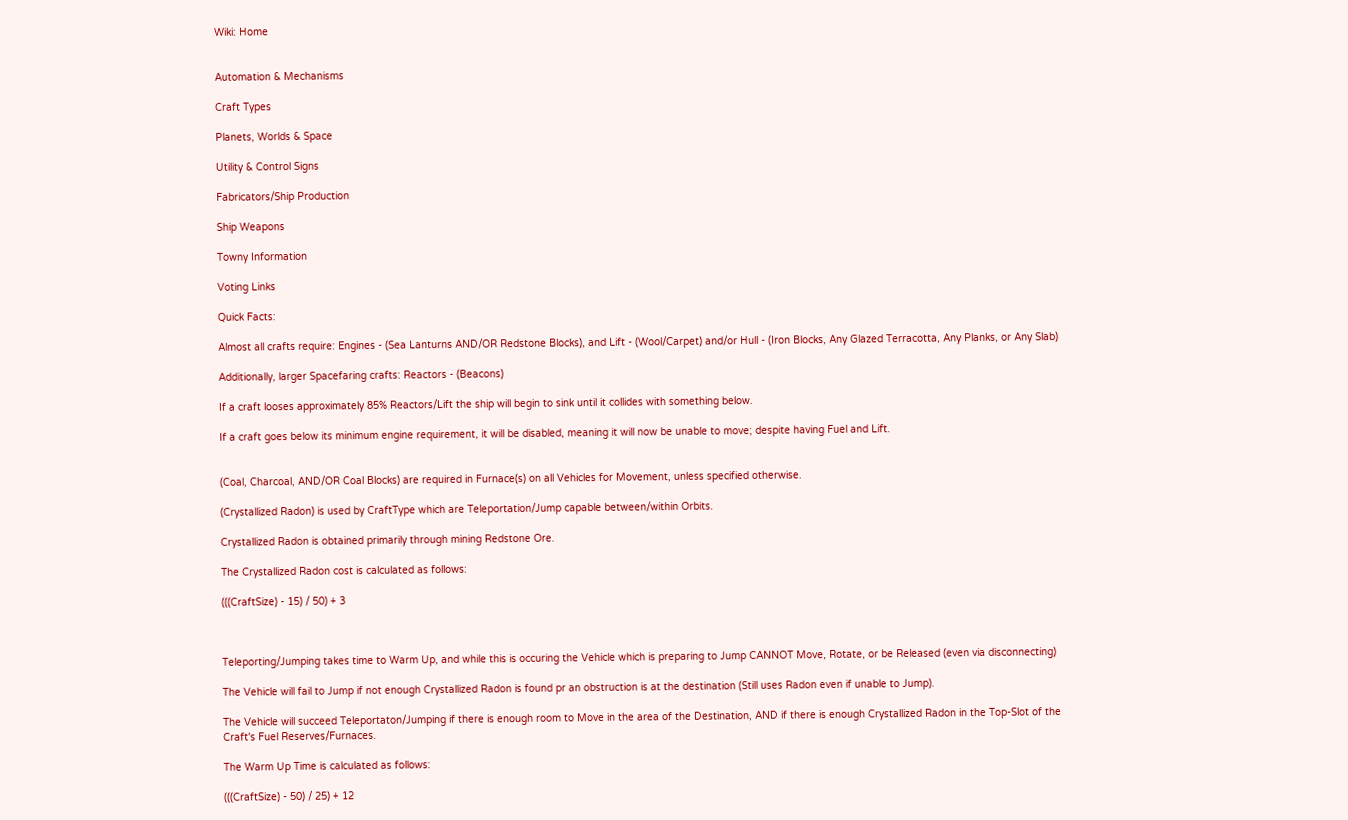Wiki: Home


Automation & Mechanisms

Craft Types

Planets, Worlds & Space

Utility & Control Signs

Fabricators/Ship Production

Ship Weapons

Towny Information

Voting Links

Quick Facts:

Almost all crafts require: Engines - (Sea Lanturns AND/OR Redstone Blocks), and Lift - (Wool/Carpet) and/or Hull - (Iron Blocks, Any Glazed Terracotta, Any Planks, or Any Slab)

Additionally, larger Spacefaring crafts: Reactors - (Beacons)

If a craft looses approximately 85% Reactors/Lift the ship will begin to sink until it collides with something below.

If a craft goes below its minimum engine requirement, it will be disabled, meaning it will now be unable to move; despite having Fuel and Lift.


(Coal, Charcoal, AND/OR Coal Blocks) are required in Furnace(s) on all Vehicles for Movement, unless specified otherwise.

(Crystallized Radon) is used by CraftType which are Teleportation/Jump capable between/within Orbits.

Crystallized Radon is obtained primarily through mining Redstone Ore.

The Crystallized Radon cost is calculated as follows:

(((CraftSize) - 15) / 50) + 3



Teleporting/Jumping takes time to Warm Up, and while this is occuring the Vehicle which is preparing to Jump CANNOT Move, Rotate, or be Released (even via disconnecting)

The Vehicle will fail to Jump if not enough Crystallized Radon is found pr an obstruction is at the destination (Still uses Radon even if unable to Jump).

The Vehicle will succeed Teleportaton/Jumping if there is enough room to Move in the area of the Destination, AND if there is enough Crystallized Radon in the Top-Slot of the Craft's Fuel Reserves/Furnaces.

The Warm Up Time is calculated as follows:

(((CraftSize) - 50) / 25) + 12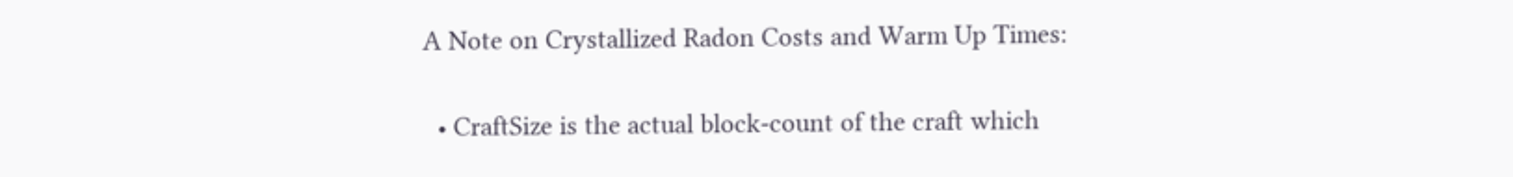A Note on Crystallized Radon Costs and Warm Up Times:

  • CraftSize is the actual block-count of the craft which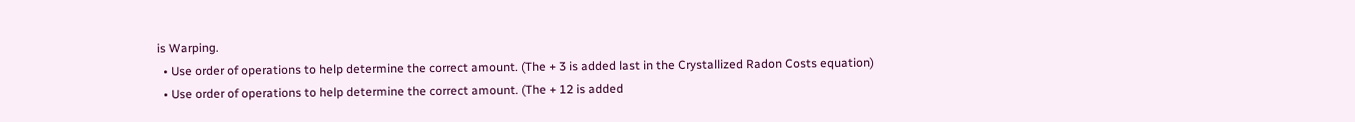is Warping.
  • Use order of operations to help determine the correct amount. (The + 3 is added last in the Crystallized Radon Costs equation)
  • Use order of operations to help determine the correct amount. (The + 12 is added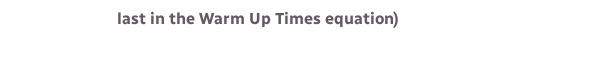last in the Warm Up Times equation)